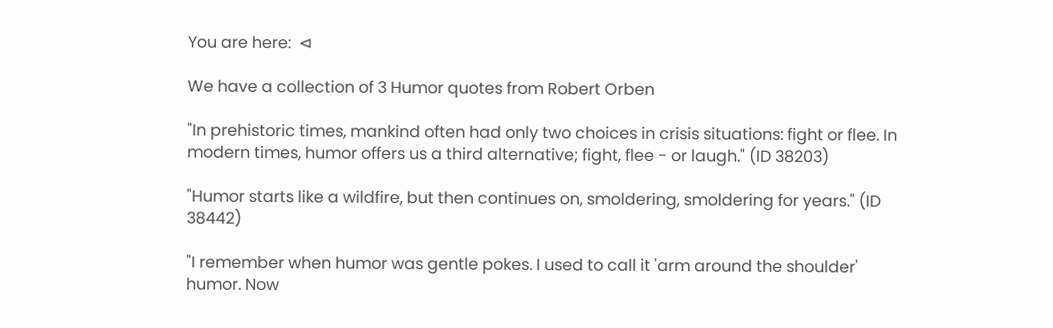You are here:  ⊲

We have a collection of 3 Humor quotes from Robert Orben

"In prehistoric times, mankind often had only two choices in crisis situations: fight or flee. In modern times, humor offers us a third alternative; fight, flee - or laugh." (ID 38203)

"Humor starts like a wildfire, but then continues on, smoldering, smoldering for years." (ID 38442)

"I remember when humor was gentle pokes. I used to call it 'arm around the shoulder' humor. Now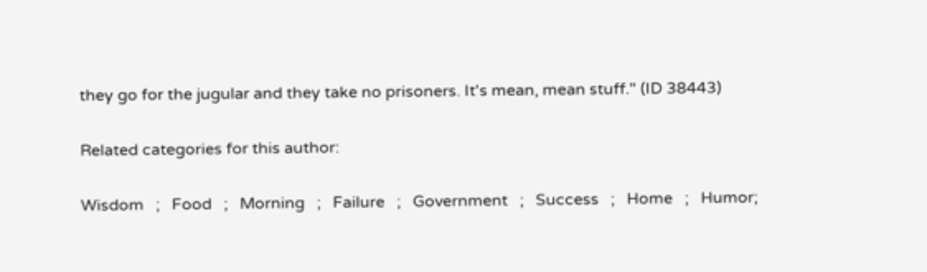they go for the jugular and they take no prisoners. It's mean, mean stuff." (ID 38443)

Related categories for this author:

Wisdom   ;   Food   ;   Morning   ;   Failure   ;   Government   ;   Success   ;   Home   ;   Humor;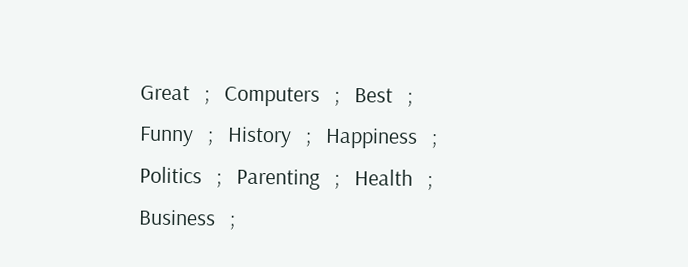Great   ;   Computers   ;   Best   ;   Funny   ;   History   ;   Happiness   ;   Politics   ;   Parenting   ;   Health   ;   Business   ;